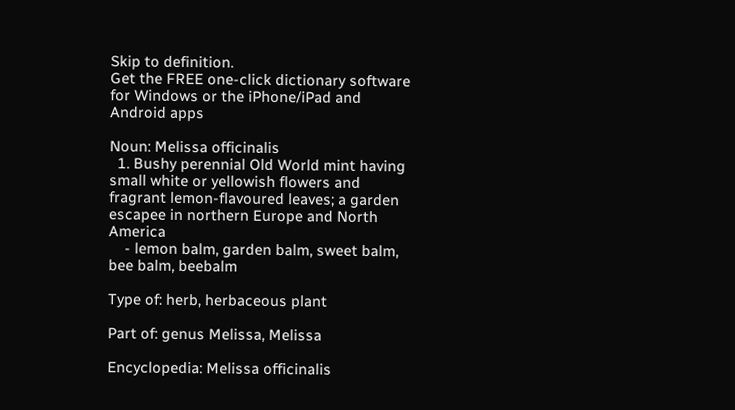Skip to definition.
Get the FREE one-click dictionary software for Windows or the iPhone/iPad and Android apps

Noun: Melissa officinalis
  1. Bushy perennial Old World mint having small white or yellowish flowers and fragrant lemon-flavoured leaves; a garden escapee in northern Europe and North America
    - lemon balm, garden balm, sweet balm, bee balm, beebalm

Type of: herb, herbaceous plant

Part of: genus Melissa, Melissa

Encyclopedia: Melissa officinalis